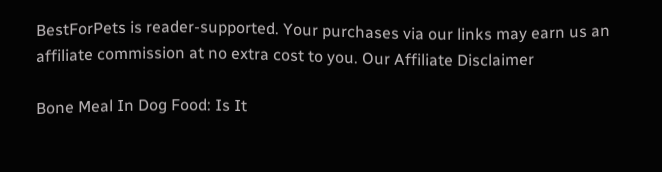BestForPets is reader-supported. Your purchases via our links may earn us an affiliate commission at no extra cost to you. Our Affiliate Disclaimer

Bone Meal In Dog Food: Is It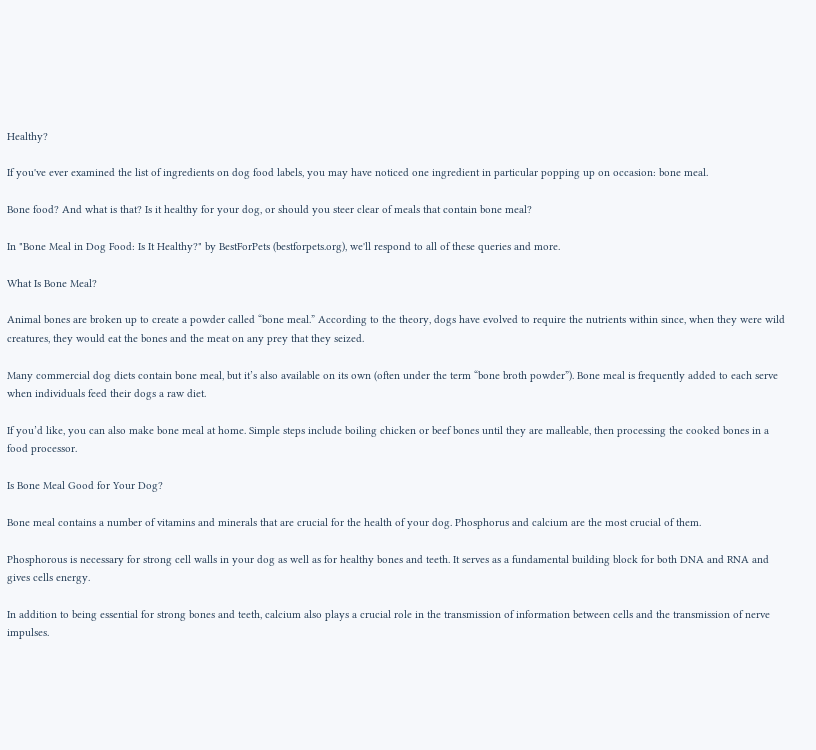Healthy?

If you've ever examined the list of ingredients on dog food labels, you may have noticed one ingredient in particular popping up on occasion: bone meal.

Bone food? And what is that? Is it healthy for your dog, or should you steer clear of meals that contain bone meal?

In "Bone Meal in Dog Food: Is It Healthy?" by BestForPets (bestforpets.org), we'll respond to all of these queries and more.

What Is Bone Meal?

Animal bones are broken up to create a powder called “bone meal.” According to the theory, dogs have evolved to require the nutrients within since, when they were wild creatures, they would eat the bones and the meat on any prey that they seized.

Many commercial dog diets contain bone meal, but it’s also available on its own (often under the term “bone broth powder”). Bone meal is frequently added to each serve when individuals feed their dogs a raw diet.

If you’d like, you can also make bone meal at home. Simple steps include boiling chicken or beef bones until they are malleable, then processing the cooked bones in a food processor.

Is Bone Meal Good for Your Dog?

Bone meal contains a number of vitamins and minerals that are crucial for the health of your dog. Phosphorus and calcium are the most crucial of them.

Phosphorous is necessary for strong cell walls in your dog as well as for healthy bones and teeth. It serves as a fundamental building block for both DNA and RNA and gives cells energy.

In addition to being essential for strong bones and teeth, calcium also plays a crucial role in the transmission of information between cells and the transmission of nerve impulses.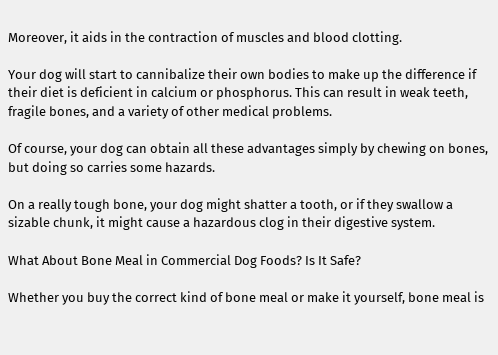Moreover, it aids in the contraction of muscles and blood clotting.

Your dog will start to cannibalize their own bodies to make up the difference if their diet is deficient in calcium or phosphorus. This can result in weak teeth, fragile bones, and a variety of other medical problems.

Of course, your dog can obtain all these advantages simply by chewing on bones, but doing so carries some hazards.

On a really tough bone, your dog might shatter a tooth, or if they swallow a sizable chunk, it might cause a hazardous clog in their digestive system.

What About Bone Meal in Commercial Dog Foods? Is It Safe?

Whether you buy the correct kind of bone meal or make it yourself, bone meal is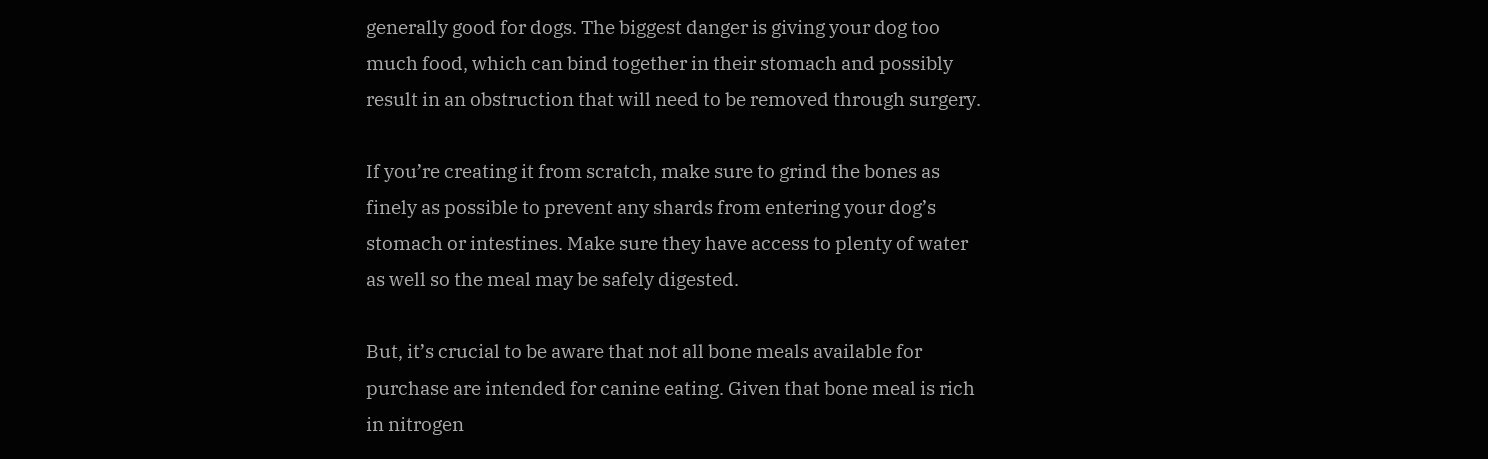generally good for dogs. The biggest danger is giving your dog too much food, which can bind together in their stomach and possibly result in an obstruction that will need to be removed through surgery.

If you’re creating it from scratch, make sure to grind the bones as finely as possible to prevent any shards from entering your dog’s stomach or intestines. Make sure they have access to plenty of water as well so the meal may be safely digested.

But, it’s crucial to be aware that not all bone meals available for purchase are intended for canine eating. Given that bone meal is rich in nitrogen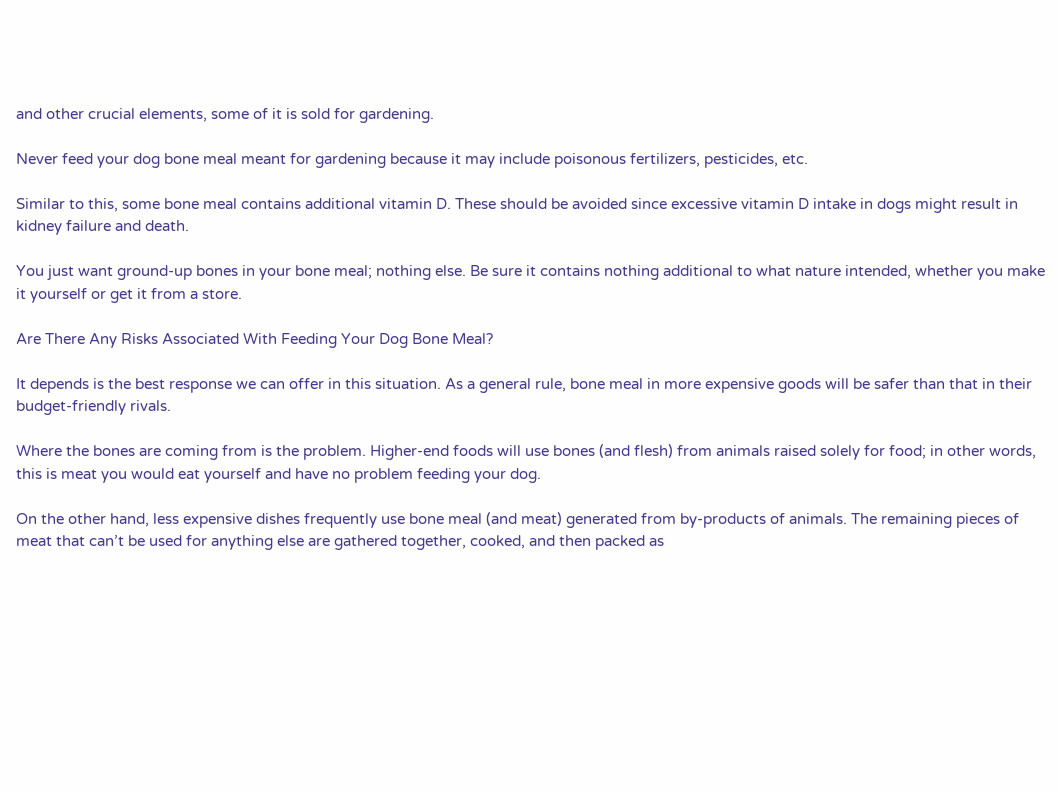and other crucial elements, some of it is sold for gardening.

Never feed your dog bone meal meant for gardening because it may include poisonous fertilizers, pesticides, etc.

Similar to this, some bone meal contains additional vitamin D. These should be avoided since excessive vitamin D intake in dogs might result in kidney failure and death.

You just want ground-up bones in your bone meal; nothing else. Be sure it contains nothing additional to what nature intended, whether you make it yourself or get it from a store.

Are There Any Risks Associated With Feeding Your Dog Bone Meal?

It depends is the best response we can offer in this situation. As a general rule, bone meal in more expensive goods will be safer than that in their budget-friendly rivals.

Where the bones are coming from is the problem. Higher-end foods will use bones (and flesh) from animals raised solely for food; in other words, this is meat you would eat yourself and have no problem feeding your dog.

On the other hand, less expensive dishes frequently use bone meal (and meat) generated from by-products of animals. The remaining pieces of meat that can’t be used for anything else are gathered together, cooked, and then packed as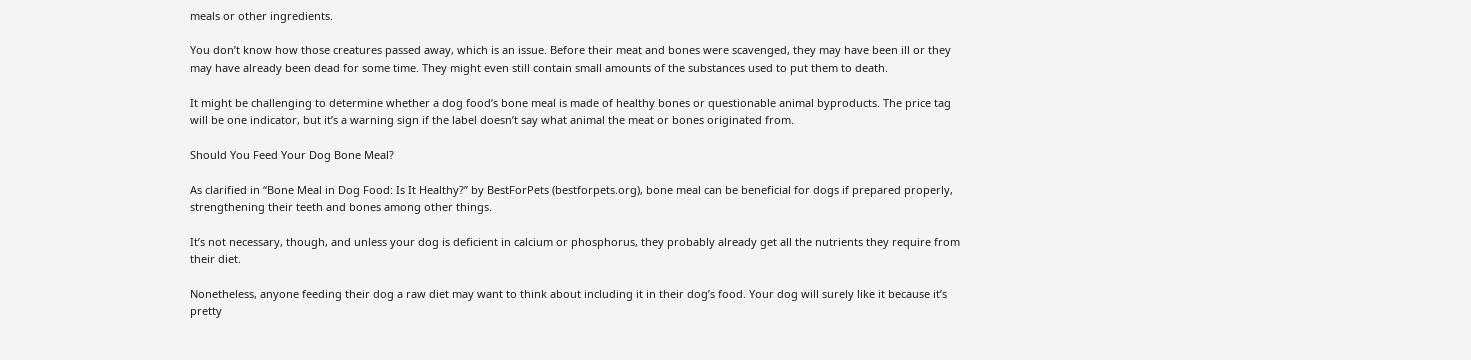meals or other ingredients.

You don’t know how those creatures passed away, which is an issue. Before their meat and bones were scavenged, they may have been ill or they may have already been dead for some time. They might even still contain small amounts of the substances used to put them to death.

It might be challenging to determine whether a dog food’s bone meal is made of healthy bones or questionable animal byproducts. The price tag will be one indicator, but it’s a warning sign if the label doesn’t say what animal the meat or bones originated from.

Should You Feed Your Dog Bone Meal?

As clarified in “Bone Meal in Dog Food: Is It Healthy?” by BestForPets (bestforpets.org), bone meal can be beneficial for dogs if prepared properly, strengthening their teeth and bones among other things.

It’s not necessary, though, and unless your dog is deficient in calcium or phosphorus, they probably already get all the nutrients they require from their diet.

Nonetheless, anyone feeding their dog a raw diet may want to think about including it in their dog’s food. Your dog will surely like it because it’s pretty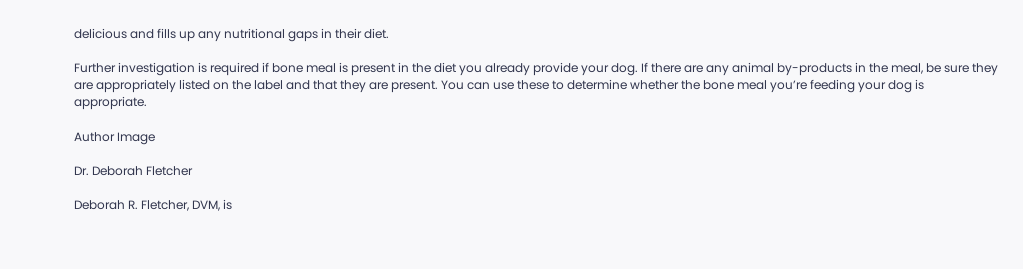delicious and fills up any nutritional gaps in their diet.

Further investigation is required if bone meal is present in the diet you already provide your dog. If there are any animal by-products in the meal, be sure they are appropriately listed on the label and that they are present. You can use these to determine whether the bone meal you’re feeding your dog is appropriate.

Author Image

Dr. Deborah Fletcher

Deborah R. Fletcher, DVM, is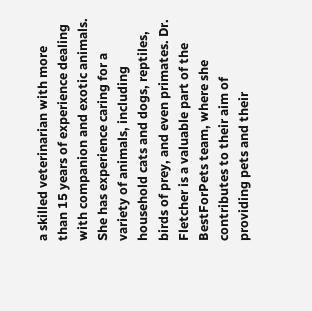a skilled veterinarian with more than 15 years of experience dealing with companion and exotic animals. She has experience caring for a variety of animals, including household cats and dogs, reptiles, birds of prey, and even primates. Dr. Fletcher is a valuable part of the BestForPets team, where she contributes to their aim of providing pets and their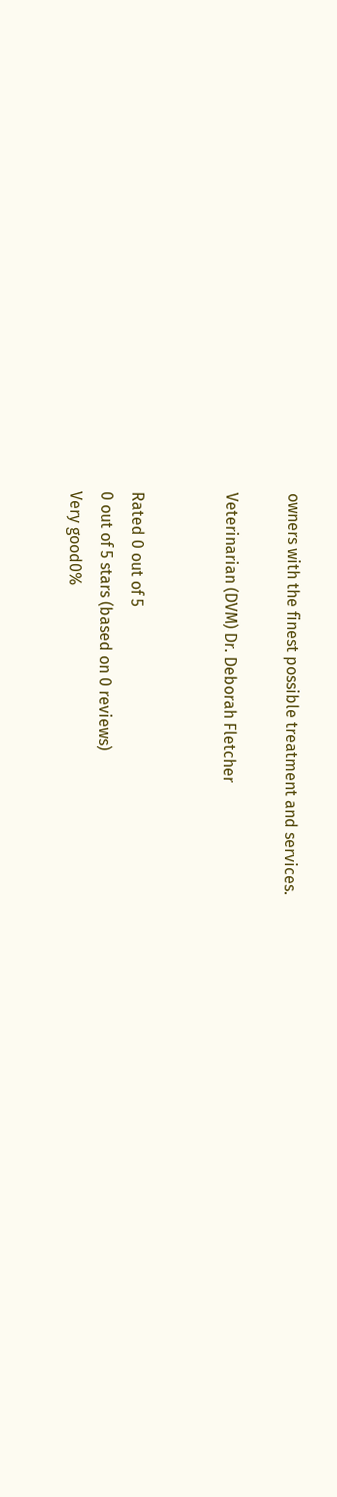owners with the finest possible treatment and services.

Veterinarian (DVM) Dr. Deborah Fletcher


Rated 0 out of 5
0 out of 5 stars (based on 0 reviews)
Very good0%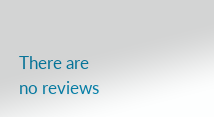There are no reviews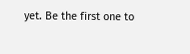yet. Be the first one to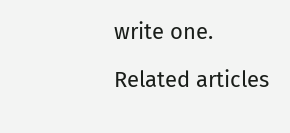write one.

Related articles